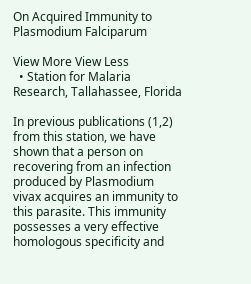On Acquired Immunity to Plasmodium Falciparum

View More View Less
  • Station for Malaria Research, Tallahassee, Florida

In previous publications (1,2) from this station, we have shown that a person on recovering from an infection produced by Plasmodium vivax acquires an immunity to this parasite. This immunity possesses a very effective homologous specificity and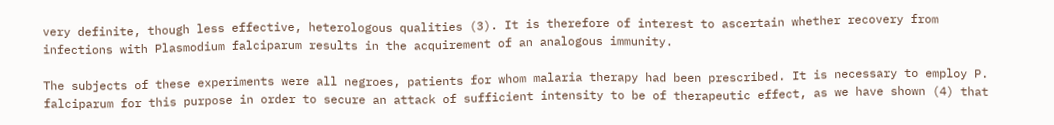very definite, though less effective, heterologous qualities (3). It is therefore of interest to ascertain whether recovery from infections with Plasmodium falciparum results in the acquirement of an analogous immunity.

The subjects of these experiments were all negroes, patients for whom malaria therapy had been prescribed. It is necessary to employ P. falciparum for this purpose in order to secure an attack of sufficient intensity to be of therapeutic effect, as we have shown (4) that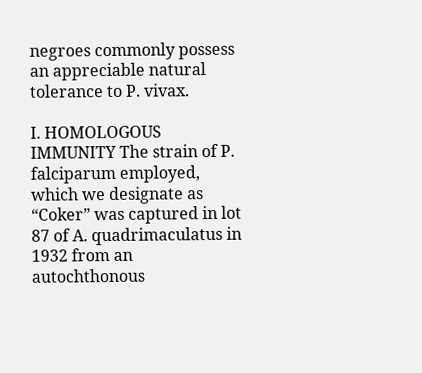negroes commonly possess an appreciable natural tolerance to P. vivax.

I. HOMOLOGOUS IMMUNITY The strain of P. falciparum employed, which we designate as “Coker” was captured in lot 87 of A. quadrimaculatus in 1932 from an autochthonous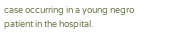case occurring in a young negro patient in the hospital.